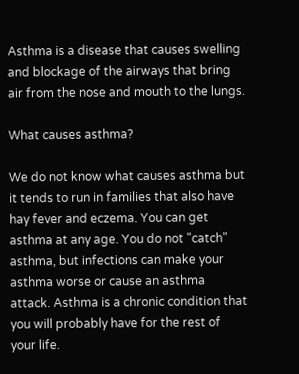Asthma is a disease that causes swelling and blockage of the airways that bring air from the nose and mouth to the lungs.

What causes asthma?

We do not know what causes asthma but it tends to run in families that also have hay fever and eczema. You can get asthma at any age. You do not "catch" asthma, but infections can make your asthma worse or cause an asthma attack. Asthma is a chronic condition that you will probably have for the rest of your life.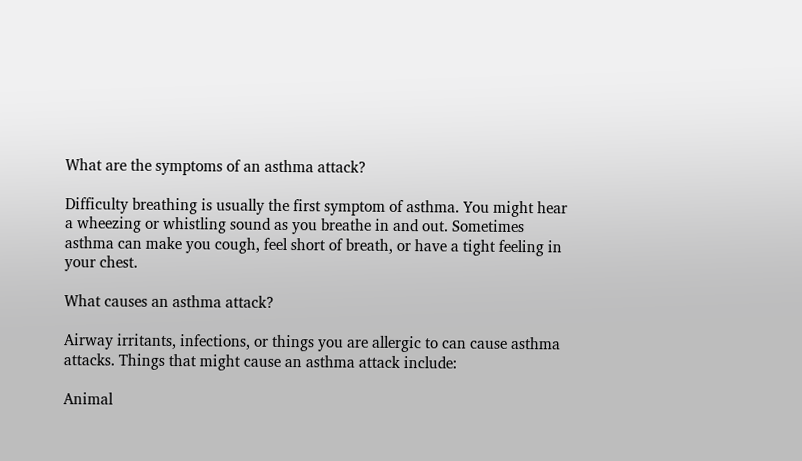What are the symptoms of an asthma attack?

Difficulty breathing is usually the first symptom of asthma. You might hear a wheezing or whistling sound as you breathe in and out. Sometimes asthma can make you cough, feel short of breath, or have a tight feeling in your chest.

What causes an asthma attack?

Airway irritants, infections, or things you are allergic to can cause asthma attacks. Things that might cause an asthma attack include:

Animal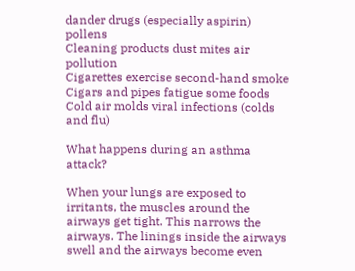dander drugs (especially aspirin) pollens
Cleaning products dust mites air pollution
Cigarettes exercise second-hand smoke
Cigars and pipes fatigue some foods
Cold air molds viral infections (colds and flu)

What happens during an asthma attack?

When your lungs are exposed to irritants, the muscles around the airways get tight. This narrows the airways. The linings inside the airways swell and the airways become even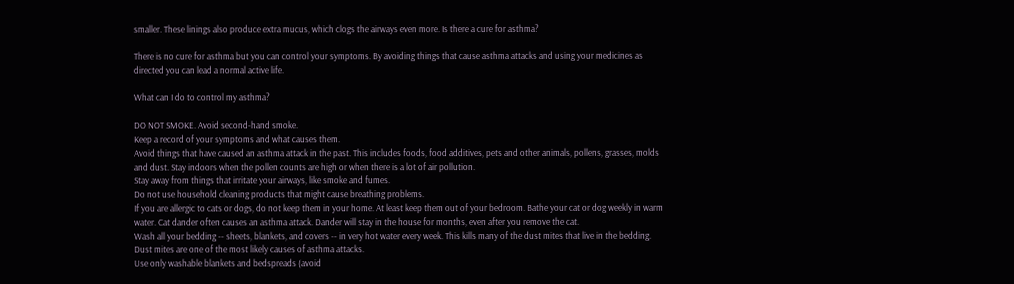smaller. These linings also produce extra mucus, which clogs the airways even more. Is there a cure for asthma?

There is no cure for asthma but you can control your symptoms. By avoiding things that cause asthma attacks and using your medicines as directed you can lead a normal active life.

What can I do to control my asthma?

DO NOT SMOKE. Avoid second-hand smoke.
Keep a record of your symptoms and what causes them.
Avoid things that have caused an asthma attack in the past. This includes foods, food additives, pets and other animals, pollens, grasses, molds and dust. Stay indoors when the pollen counts are high or when there is a lot of air pollution.
Stay away from things that irritate your airways, like smoke and fumes.
Do not use household cleaning products that might cause breathing problems.
If you are allergic to cats or dogs, do not keep them in your home. At least keep them out of your bedroom. Bathe your cat or dog weekly in warm water. Cat dander often causes an asthma attack. Dander will stay in the house for months, even after you remove the cat.
Wash all your bedding -- sheets, blankets, and covers -- in very hot water every week. This kills many of the dust mites that live in the bedding. Dust mites are one of the most likely causes of asthma attacks.
Use only washable blankets and bedspreads (avoid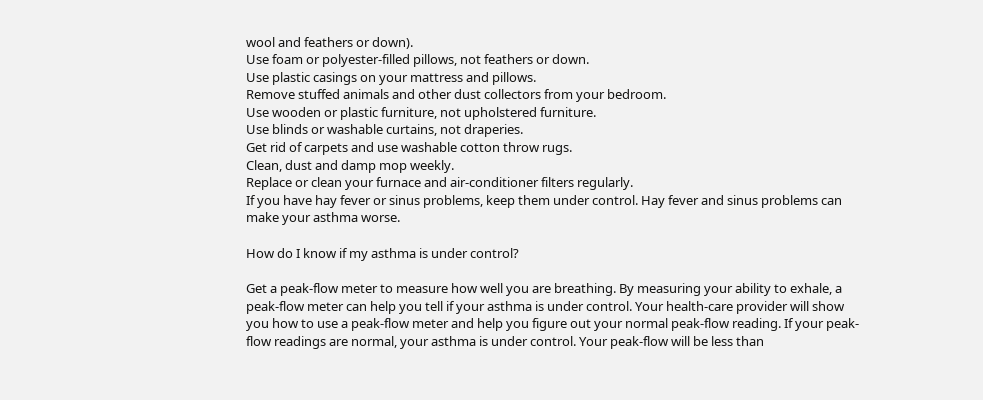wool and feathers or down).
Use foam or polyester-filled pillows, not feathers or down.
Use plastic casings on your mattress and pillows.
Remove stuffed animals and other dust collectors from your bedroom.
Use wooden or plastic furniture, not upholstered furniture.
Use blinds or washable curtains, not draperies.
Get rid of carpets and use washable cotton throw rugs.
Clean, dust and damp mop weekly.
Replace or clean your furnace and air-conditioner filters regularly.
If you have hay fever or sinus problems, keep them under control. Hay fever and sinus problems can make your asthma worse.

How do I know if my asthma is under control?

Get a peak-flow meter to measure how well you are breathing. By measuring your ability to exhale, a peak-flow meter can help you tell if your asthma is under control. Your health-care provider will show you how to use a peak-flow meter and help you figure out your normal peak-flow reading. If your peak-flow readings are normal, your asthma is under control. Your peak-flow will be less than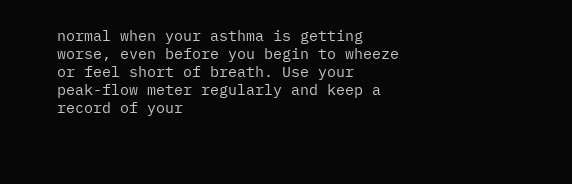normal when your asthma is getting worse, even before you begin to wheeze or feel short of breath. Use your peak-flow meter regularly and keep a record of your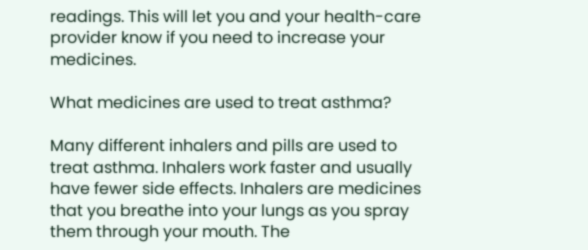readings. This will let you and your health-care provider know if you need to increase your medicines.

What medicines are used to treat asthma?

Many different inhalers and pills are used to treat asthma. Inhalers work faster and usually have fewer side effects. Inhalers are medicines that you breathe into your lungs as you spray them through your mouth. The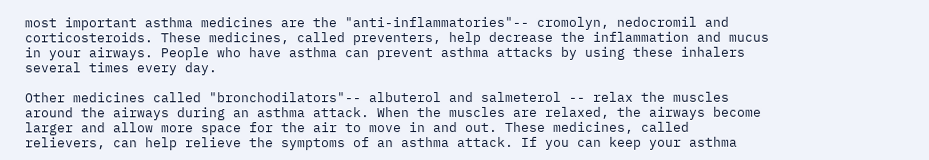most important asthma medicines are the "anti-inflammatories"-- cromolyn, nedocromil and corticosteroids. These medicines, called preventers, help decrease the inflammation and mucus in your airways. People who have asthma can prevent asthma attacks by using these inhalers several times every day.

Other medicines called "bronchodilators"-- albuterol and salmeterol -- relax the muscles around the airways during an asthma attack. When the muscles are relaxed, the airways become larger and allow more space for the air to move in and out. These medicines, called relievers, can help relieve the symptoms of an asthma attack. If you can keep your asthma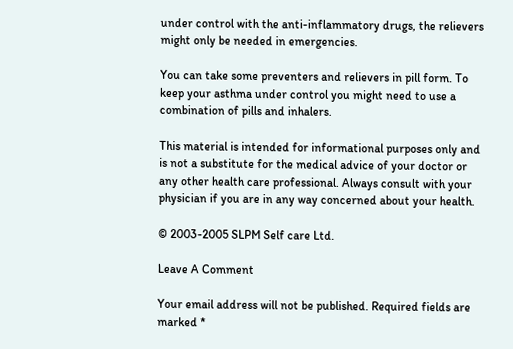under control with the anti-inflammatory drugs, the relievers might only be needed in emergencies.

You can take some preventers and relievers in pill form. To keep your asthma under control you might need to use a combination of pills and inhalers.

This material is intended for informational purposes only and is not a substitute for the medical advice of your doctor or any other health care professional. Always consult with your physician if you are in any way concerned about your health.

© 2003-2005 SLPM Self care Ltd.

Leave A Comment

Your email address will not be published. Required fields are marked *